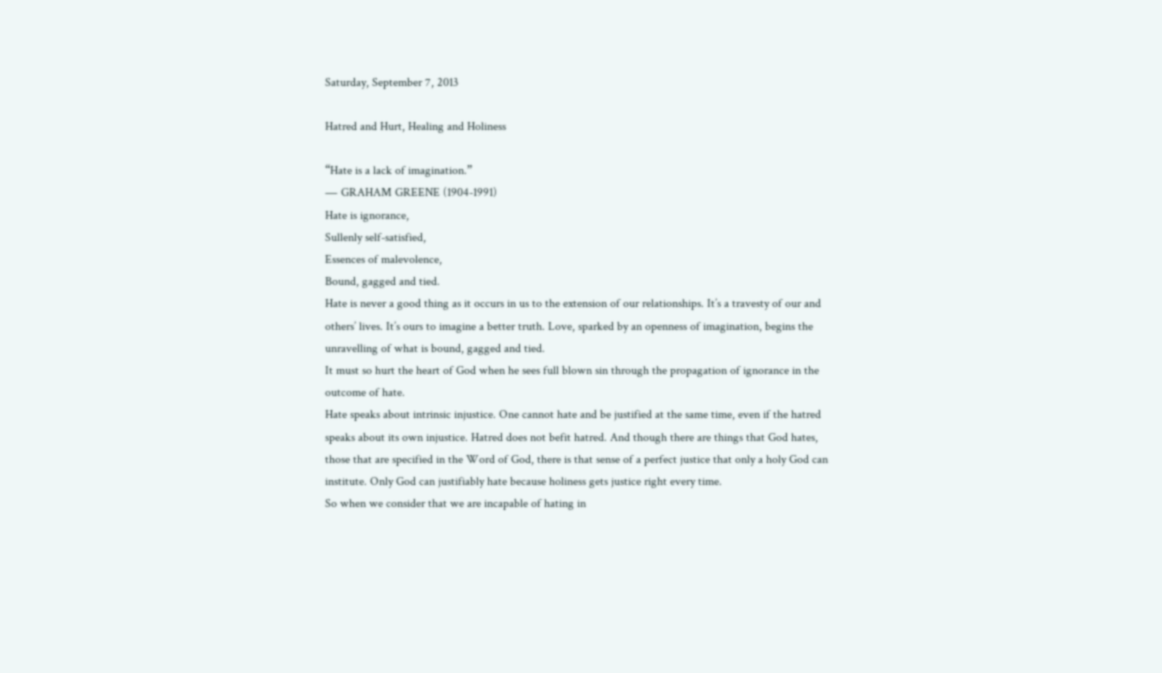Saturday, September 7, 2013

Hatred and Hurt, Healing and Holiness

“Hate is a lack of imagination.”
― GRAHAM GREENE (1904-1991)
Hate is ignorance,
Sullenly self-satisfied,
Essences of malevolence,
Bound, gagged and tied.
Hate is never a good thing as it occurs in us to the extension of our relationships. It’s a travesty of our and others’ lives. It’s ours to imagine a better truth. Love, sparked by an openness of imagination, begins the unravelling of what is bound, gagged and tied.
It must so hurt the heart of God when he sees full blown sin through the propagation of ignorance in the outcome of hate.
Hate speaks about intrinsic injustice. One cannot hate and be justified at the same time, even if the hatred speaks about its own injustice. Hatred does not befit hatred. And though there are things that God hates, those that are specified in the Word of God, there is that sense of a perfect justice that only a holy God can institute. Only God can justifiably hate because holiness gets justice right every time.
So when we consider that we are incapable of hating in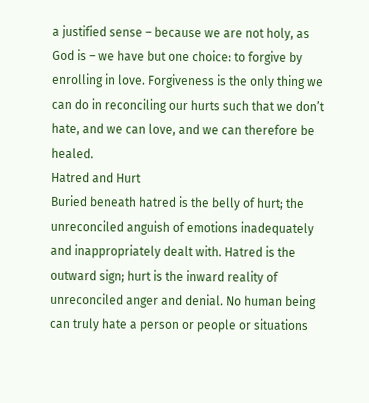a justified sense – because we are not holy, as God is – we have but one choice: to forgive by enrolling in love. Forgiveness is the only thing we can do in reconciling our hurts such that we don’t hate, and we can love, and we can therefore be healed.
Hatred and Hurt
Buried beneath hatred is the belly of hurt; the unreconciled anguish of emotions inadequately and inappropriately dealt with. Hatred is the outward sign; hurt is the inward reality of unreconciled anger and denial. No human being can truly hate a person or people or situations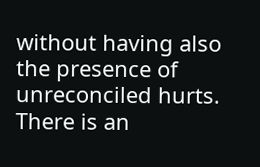without having also the presence of unreconciled hurts. There is an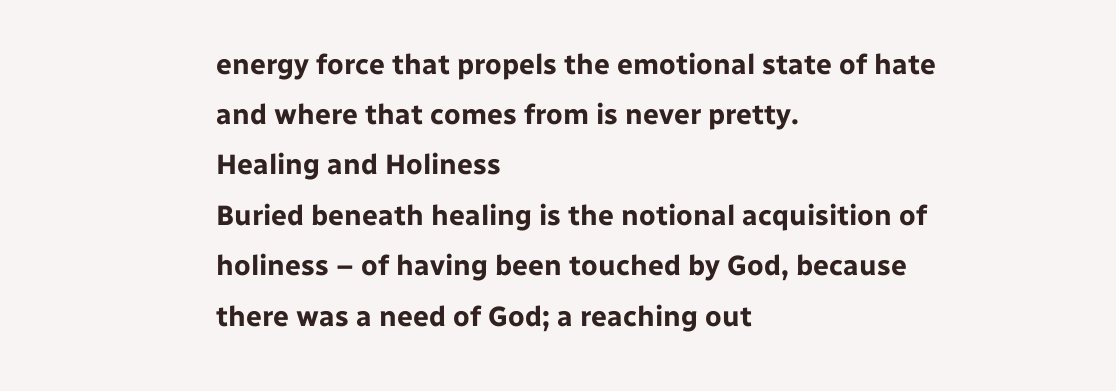energy force that propels the emotional state of hate and where that comes from is never pretty.
Healing and Holiness
Buried beneath healing is the notional acquisition of holiness – of having been touched by God, because there was a need of God; a reaching out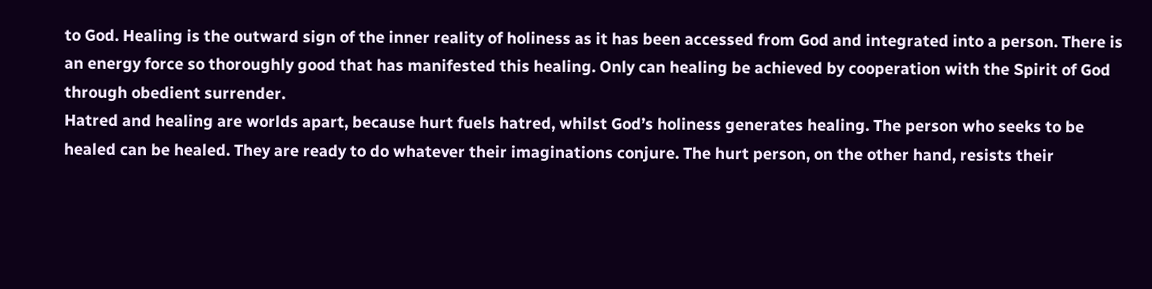to God. Healing is the outward sign of the inner reality of holiness as it has been accessed from God and integrated into a person. There is an energy force so thoroughly good that has manifested this healing. Only can healing be achieved by cooperation with the Spirit of God through obedient surrender.
Hatred and healing are worlds apart, because hurt fuels hatred, whilst God’s holiness generates healing. The person who seeks to be healed can be healed. They are ready to do whatever their imaginations conjure. The hurt person, on the other hand, resists their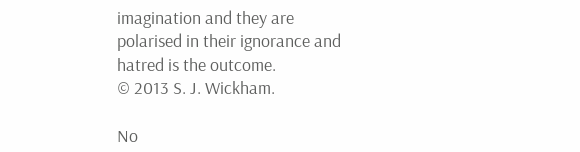imagination and they are polarised in their ignorance and hatred is the outcome.
© 2013 S. J. Wickham.

No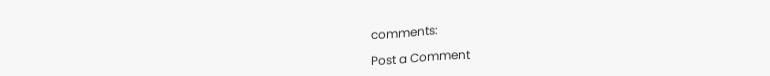comments:

Post a Comment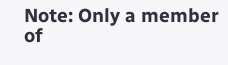Note: Only a member of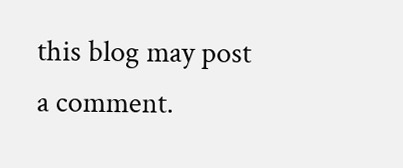this blog may post a comment.